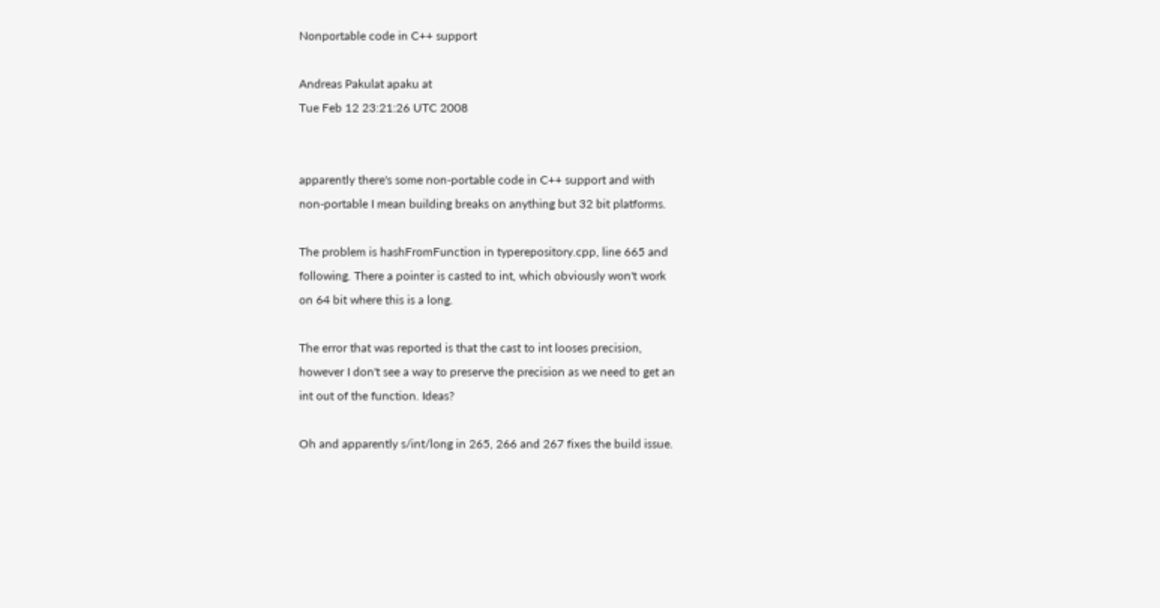Nonportable code in C++ support

Andreas Pakulat apaku at
Tue Feb 12 23:21:26 UTC 2008


apparently there's some non-portable code in C++ support and with
non-portable I mean building breaks on anything but 32 bit platforms.

The problem is hashFromFunction in typerepository.cpp, line 665 and
following. There a pointer is casted to int, which obviously won't work
on 64 bit where this is a long.

The error that was reported is that the cast to int looses precision,
however I don't see a way to preserve the precision as we need to get an
int out of the function. Ideas?

Oh and apparently s/int/long in 265, 266 and 267 fixes the build issue.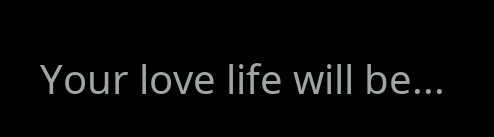Your love life will be...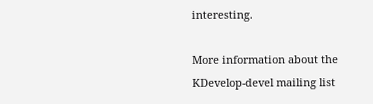interesting.

More information about the KDevelop-devel mailing list